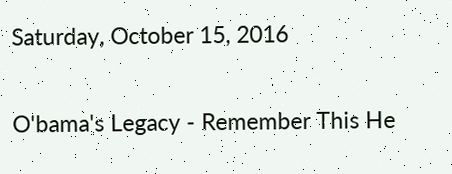Saturday, October 15, 2016

O'bama's Legacy - Remember This He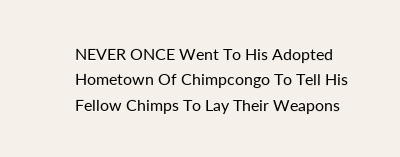NEVER ONCE Went To His Adopted Hometown Of Chimpcongo To Tell His Fellow Chimps To Lay Their Weapons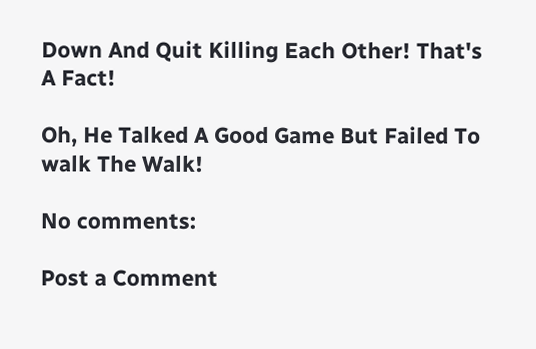Down And Quit Killing Each Other! That's A Fact!

Oh, He Talked A Good Game But Failed To walk The Walk!

No comments:

Post a Comment